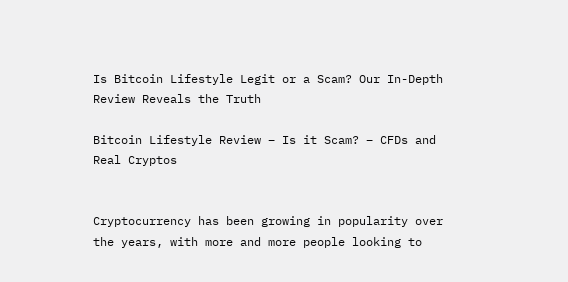Is Bitcoin Lifestyle Legit or a Scam? Our In-Depth Review Reveals the Truth

Bitcoin Lifestyle Review – Is it Scam? – CFDs and Real Cryptos


Cryptocurrency has been growing in popularity over the years, with more and more people looking to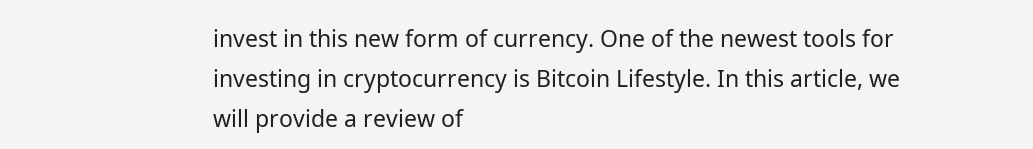invest in this new form of currency. One of the newest tools for investing in cryptocurrency is Bitcoin Lifestyle. In this article, we will provide a review of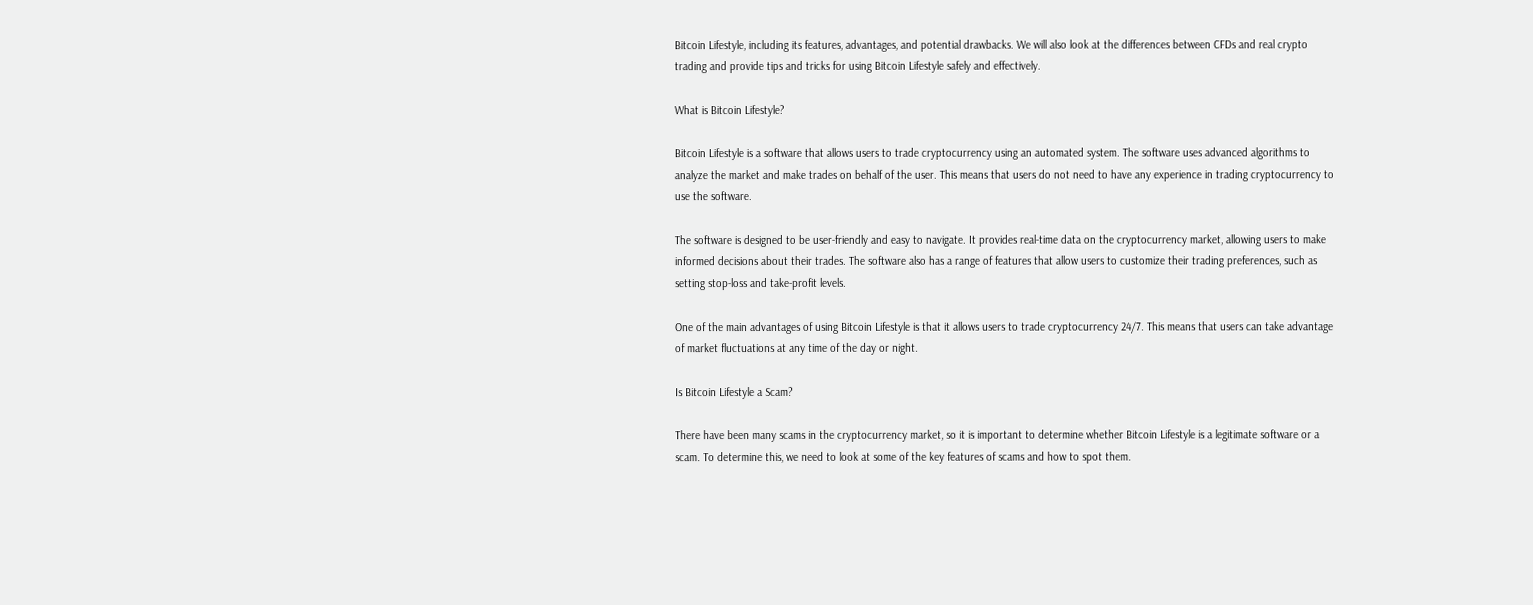Bitcoin Lifestyle, including its features, advantages, and potential drawbacks. We will also look at the differences between CFDs and real crypto trading and provide tips and tricks for using Bitcoin Lifestyle safely and effectively.

What is Bitcoin Lifestyle?

Bitcoin Lifestyle is a software that allows users to trade cryptocurrency using an automated system. The software uses advanced algorithms to analyze the market and make trades on behalf of the user. This means that users do not need to have any experience in trading cryptocurrency to use the software.

The software is designed to be user-friendly and easy to navigate. It provides real-time data on the cryptocurrency market, allowing users to make informed decisions about their trades. The software also has a range of features that allow users to customize their trading preferences, such as setting stop-loss and take-profit levels.

One of the main advantages of using Bitcoin Lifestyle is that it allows users to trade cryptocurrency 24/7. This means that users can take advantage of market fluctuations at any time of the day or night.

Is Bitcoin Lifestyle a Scam?

There have been many scams in the cryptocurrency market, so it is important to determine whether Bitcoin Lifestyle is a legitimate software or a scam. To determine this, we need to look at some of the key features of scams and how to spot them.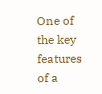One of the key features of a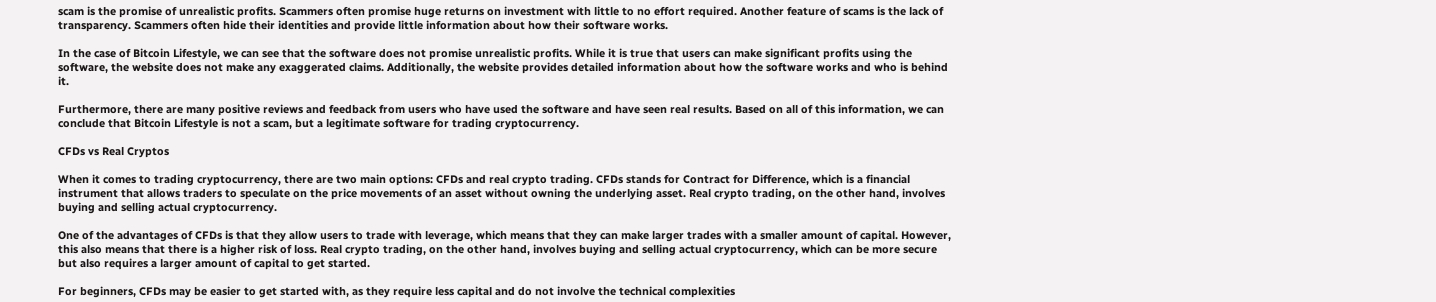scam is the promise of unrealistic profits. Scammers often promise huge returns on investment with little to no effort required. Another feature of scams is the lack of transparency. Scammers often hide their identities and provide little information about how their software works.

In the case of Bitcoin Lifestyle, we can see that the software does not promise unrealistic profits. While it is true that users can make significant profits using the software, the website does not make any exaggerated claims. Additionally, the website provides detailed information about how the software works and who is behind it.

Furthermore, there are many positive reviews and feedback from users who have used the software and have seen real results. Based on all of this information, we can conclude that Bitcoin Lifestyle is not a scam, but a legitimate software for trading cryptocurrency.

CFDs vs Real Cryptos

When it comes to trading cryptocurrency, there are two main options: CFDs and real crypto trading. CFDs stands for Contract for Difference, which is a financial instrument that allows traders to speculate on the price movements of an asset without owning the underlying asset. Real crypto trading, on the other hand, involves buying and selling actual cryptocurrency.

One of the advantages of CFDs is that they allow users to trade with leverage, which means that they can make larger trades with a smaller amount of capital. However, this also means that there is a higher risk of loss. Real crypto trading, on the other hand, involves buying and selling actual cryptocurrency, which can be more secure but also requires a larger amount of capital to get started.

For beginners, CFDs may be easier to get started with, as they require less capital and do not involve the technical complexities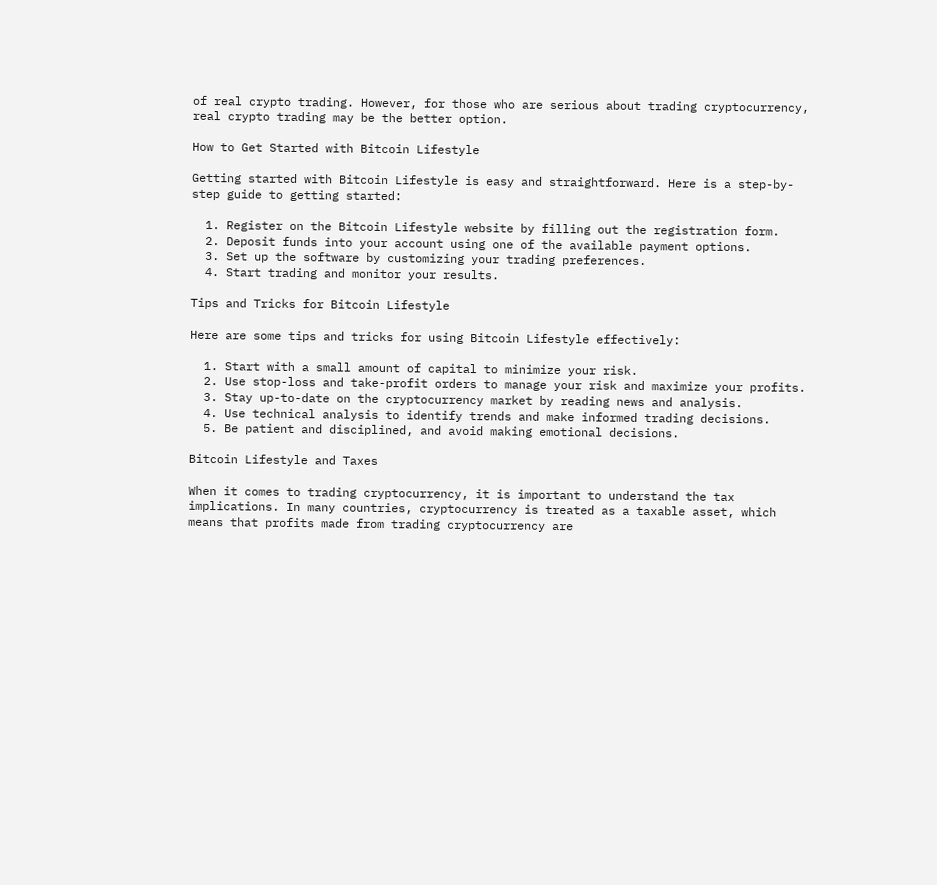of real crypto trading. However, for those who are serious about trading cryptocurrency, real crypto trading may be the better option.

How to Get Started with Bitcoin Lifestyle

Getting started with Bitcoin Lifestyle is easy and straightforward. Here is a step-by-step guide to getting started:

  1. Register on the Bitcoin Lifestyle website by filling out the registration form.
  2. Deposit funds into your account using one of the available payment options.
  3. Set up the software by customizing your trading preferences.
  4. Start trading and monitor your results.

Tips and Tricks for Bitcoin Lifestyle

Here are some tips and tricks for using Bitcoin Lifestyle effectively:

  1. Start with a small amount of capital to minimize your risk.
  2. Use stop-loss and take-profit orders to manage your risk and maximize your profits.
  3. Stay up-to-date on the cryptocurrency market by reading news and analysis.
  4. Use technical analysis to identify trends and make informed trading decisions.
  5. Be patient and disciplined, and avoid making emotional decisions.

Bitcoin Lifestyle and Taxes

When it comes to trading cryptocurrency, it is important to understand the tax implications. In many countries, cryptocurrency is treated as a taxable asset, which means that profits made from trading cryptocurrency are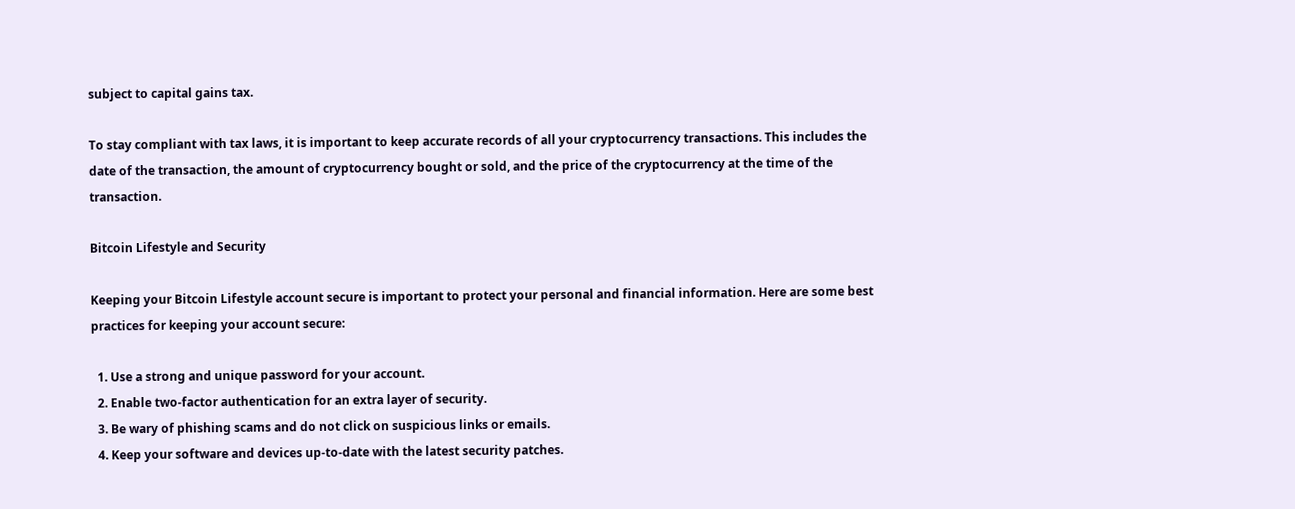subject to capital gains tax.

To stay compliant with tax laws, it is important to keep accurate records of all your cryptocurrency transactions. This includes the date of the transaction, the amount of cryptocurrency bought or sold, and the price of the cryptocurrency at the time of the transaction.

Bitcoin Lifestyle and Security

Keeping your Bitcoin Lifestyle account secure is important to protect your personal and financial information. Here are some best practices for keeping your account secure:

  1. Use a strong and unique password for your account.
  2. Enable two-factor authentication for an extra layer of security.
  3. Be wary of phishing scams and do not click on suspicious links or emails.
  4. Keep your software and devices up-to-date with the latest security patches.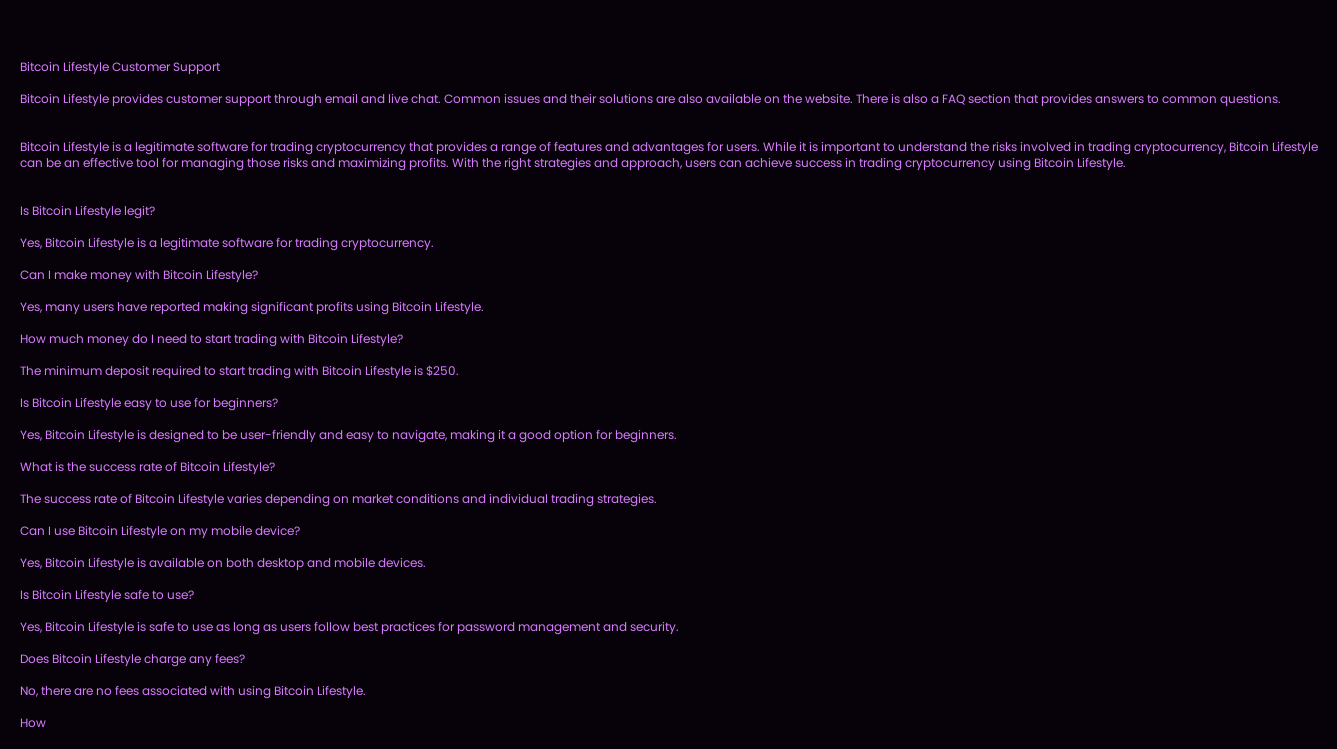Bitcoin Lifestyle Customer Support

Bitcoin Lifestyle provides customer support through email and live chat. Common issues and their solutions are also available on the website. There is also a FAQ section that provides answers to common questions.


Bitcoin Lifestyle is a legitimate software for trading cryptocurrency that provides a range of features and advantages for users. While it is important to understand the risks involved in trading cryptocurrency, Bitcoin Lifestyle can be an effective tool for managing those risks and maximizing profits. With the right strategies and approach, users can achieve success in trading cryptocurrency using Bitcoin Lifestyle.


Is Bitcoin Lifestyle legit?

Yes, Bitcoin Lifestyle is a legitimate software for trading cryptocurrency.

Can I make money with Bitcoin Lifestyle?

Yes, many users have reported making significant profits using Bitcoin Lifestyle.

How much money do I need to start trading with Bitcoin Lifestyle?

The minimum deposit required to start trading with Bitcoin Lifestyle is $250.

Is Bitcoin Lifestyle easy to use for beginners?

Yes, Bitcoin Lifestyle is designed to be user-friendly and easy to navigate, making it a good option for beginners.

What is the success rate of Bitcoin Lifestyle?

The success rate of Bitcoin Lifestyle varies depending on market conditions and individual trading strategies.

Can I use Bitcoin Lifestyle on my mobile device?

Yes, Bitcoin Lifestyle is available on both desktop and mobile devices.

Is Bitcoin Lifestyle safe to use?

Yes, Bitcoin Lifestyle is safe to use as long as users follow best practices for password management and security.

Does Bitcoin Lifestyle charge any fees?

No, there are no fees associated with using Bitcoin Lifestyle.

How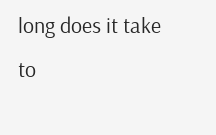long does it take to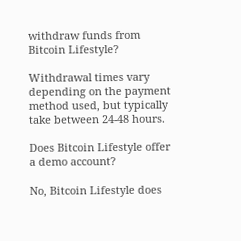withdraw funds from Bitcoin Lifestyle?

Withdrawal times vary depending on the payment method used, but typically take between 24-48 hours.

Does Bitcoin Lifestyle offer a demo account?

No, Bitcoin Lifestyle does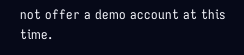not offer a demo account at this time.